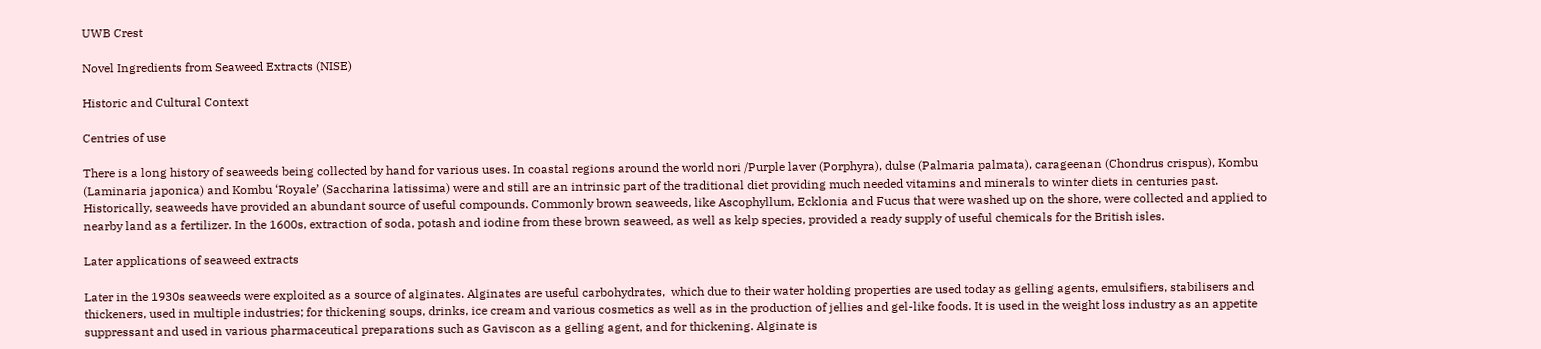UWB Crest

Novel Ingredients from Seaweed Extracts (NISE)

Historic and Cultural Context

Centries of use

There is a long history of seaweeds being collected by hand for various uses. In coastal regions around the world nori /Purple laver (Porphyra), dulse (Palmaria palmata), carageenan (Chondrus crispus), Kombu (Laminaria japonica) and Kombu ‘Royale’ (Saccharina latissima) were and still are an intrinsic part of the traditional diet providing much needed vitamins and minerals to winter diets in centuries past. Historically, seaweeds have provided an abundant source of useful compounds. Commonly brown seaweeds, like Ascophyllum, Ecklonia and Fucus that were washed up on the shore, were collected and applied to nearby land as a fertilizer. In the 1600s, extraction of soda, potash and iodine from these brown seaweed, as well as kelp species, provided a ready supply of useful chemicals for the British isles.

Later applications of seaweed extracts

Later in the 1930s seaweeds were exploited as a source of alginates. Alginates are useful carbohydrates,  which due to their water holding properties are used today as gelling agents, emulsifiers, stabilisers and thickeners, used in multiple industries; for thickening soups, drinks, ice cream and various cosmetics as well as in the production of jellies and gel-like foods. It is used in the weight loss industry as an appetite suppressant and used in various pharmaceutical preparations such as Gaviscon as a gelling agent, and for thickening. Alginate is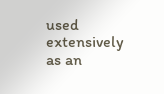used extensively as an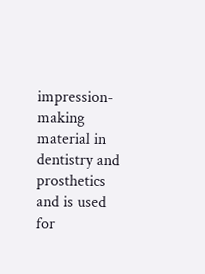impression-making material in dentistry and prosthetics and is used for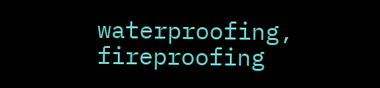waterproofing, fireproofing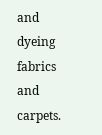and dyeing fabrics and carpets.